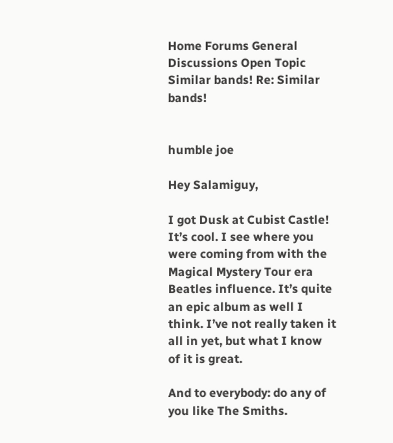Home Forums General Discussions Open Topic Similar bands! Re: Similar bands!


humble joe

Hey Salamiguy,

I got Dusk at Cubist Castle! It’s cool. I see where you were coming from with the Magical Mystery Tour era Beatles influence. It’s quite an epic album as well I think. I’ve not really taken it all in yet, but what I know of it is great.

And to everybody: do any of you like The Smiths.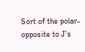Sort of the polar-opposite to J’s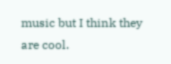music but I think they are cool.